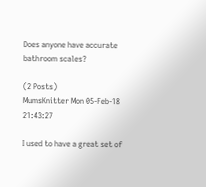Does anyone have accurate bathroom scales?

(2 Posts)
MumsKnitter Mon 05-Feb-18 21:43:27

I used to have a great set of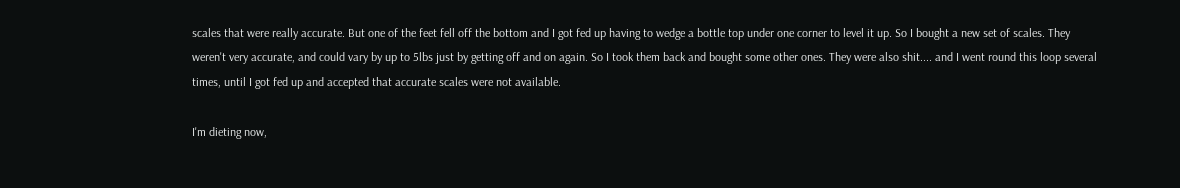scales that were really accurate. But one of the feet fell off the bottom and I got fed up having to wedge a bottle top under one corner to level it up. So I bought a new set of scales. They weren't very accurate, and could vary by up to 5lbs just by getting off and on again. So I took them back and bought some other ones. They were also shit.... and I went round this loop several times, until I got fed up and accepted that accurate scales were not available.

I'm dieting now,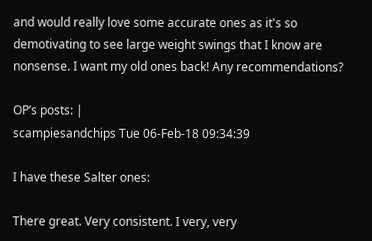and would really love some accurate ones as it's so demotivating to see large weight swings that I know are nonsense. I want my old ones back! Any recommendations?

OP’s posts: |
scampiesandchips Tue 06-Feb-18 09:34:39

I have these Salter ones:

There great. Very consistent. I very, very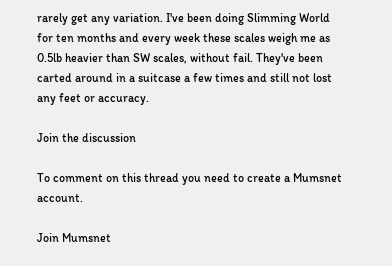rarely get any variation. I've been doing Slimming World for ten months and every week these scales weigh me as 0.5lb heavier than SW scales, without fail. They've been carted around in a suitcase a few times and still not lost any feet or accuracy.

Join the discussion

To comment on this thread you need to create a Mumsnet account.

Join Mumsnet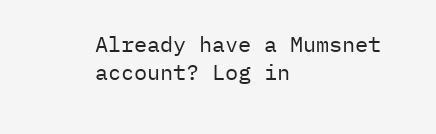Already have a Mumsnet account? Log in